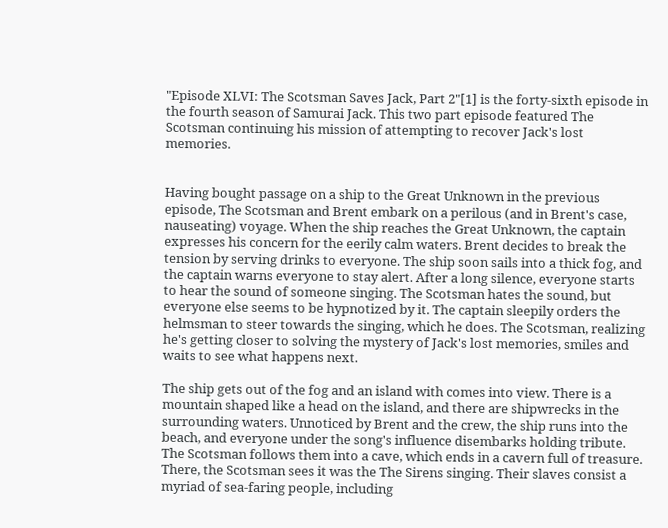"Episode XLVI: The Scotsman Saves Jack, Part 2"[1] is the forty-sixth episode in the fourth season of Samurai Jack. This two part episode featured The Scotsman continuing his mission of attempting to recover Jack's lost memories.


Having bought passage on a ship to the Great Unknown in the previous episode, The Scotsman and Brent embark on a perilous (and in Brent's case, nauseating) voyage. When the ship reaches the Great Unknown, the captain expresses his concern for the eerily calm waters. Brent decides to break the tension by serving drinks to everyone. The ship soon sails into a thick fog, and the captain warns everyone to stay alert. After a long silence, everyone starts to hear the sound of someone singing. The Scotsman hates the sound, but everyone else seems to be hypnotized by it. The captain sleepily orders the helmsman to steer towards the singing, which he does. The Scotsman, realizing he's getting closer to solving the mystery of Jack's lost memories, smiles and waits to see what happens next.

The ship gets out of the fog and an island with comes into view. There is a mountain shaped like a head on the island, and there are shipwrecks in the surrounding waters. Unnoticed by Brent and the crew, the ship runs into the beach, and everyone under the song's influence disembarks holding tribute. The Scotsman follows them into a cave, which ends in a cavern full of treasure. There, the Scotsman sees it was the The Sirens singing. Their slaves consist a myriad of sea-faring people, including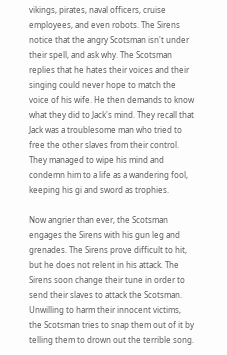vikings, pirates, naval officers, cruise employees, and even robots. The Sirens notice that the angry Scotsman isn't under their spell, and ask why. The Scotsman replies that he hates their voices and their singing could never hope to match the voice of his wife. He then demands to know what they did to Jack's mind. They recall that Jack was a troublesome man who tried to free the other slaves from their control. They managed to wipe his mind and condemn him to a life as a wandering fool, keeping his gi and sword as trophies.

Now angrier than ever, the Scotsman engages the Sirens with his gun leg and grenades. The Sirens prove difficult to hit, but he does not relent in his attack. The Sirens soon change their tune in order to send their slaves to attack the Scotsman. Unwilling to harm their innocent victims, the Scotsman tries to snap them out of it by telling them to drown out the terrible song.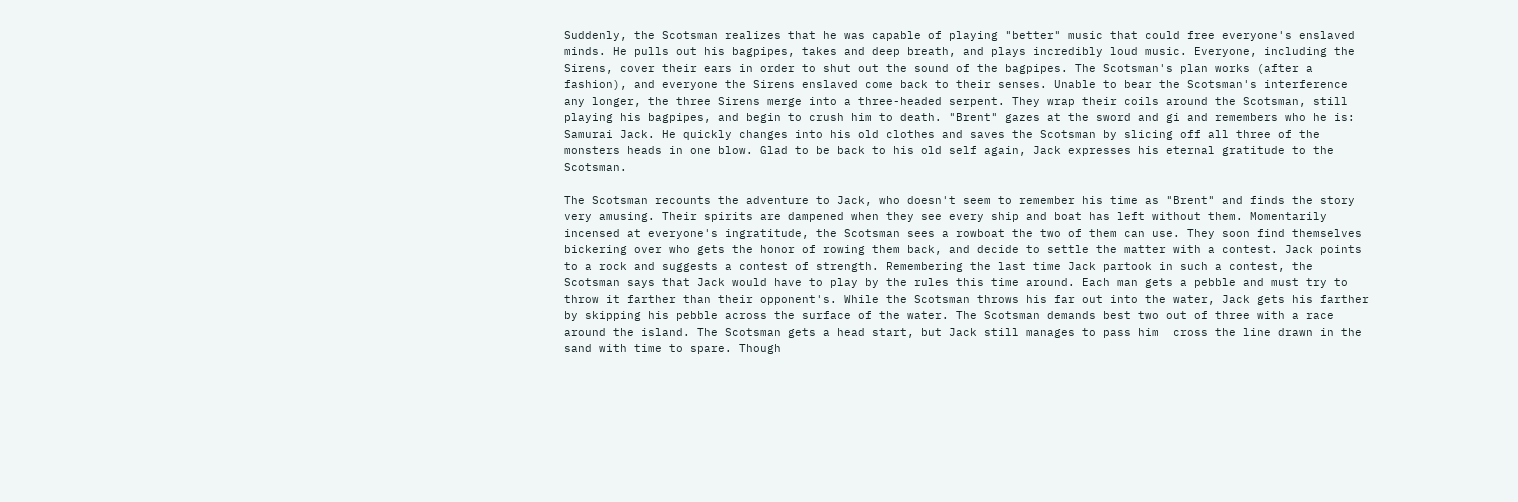Suddenly, the Scotsman realizes that he was capable of playing "better" music that could free everyone's enslaved minds. He pulls out his bagpipes, takes and deep breath, and plays incredibly loud music. Everyone, including the Sirens, cover their ears in order to shut out the sound of the bagpipes. The Scotsman's plan works (after a fashion), and everyone the Sirens enslaved come back to their senses. Unable to bear the Scotsman's interference any longer, the three Sirens merge into a three-headed serpent. They wrap their coils around the Scotsman, still playing his bagpipes, and begin to crush him to death. "Brent" gazes at the sword and gi and remembers who he is: Samurai Jack. He quickly changes into his old clothes and saves the Scotsman by slicing off all three of the monsters heads in one blow. Glad to be back to his old self again, Jack expresses his eternal gratitude to the Scotsman.

The Scotsman recounts the adventure to Jack, who doesn't seem to remember his time as "Brent" and finds the story very amusing. Their spirits are dampened when they see every ship and boat has left without them. Momentarily incensed at everyone's ingratitude, the Scotsman sees a rowboat the two of them can use. They soon find themselves bickering over who gets the honor of rowing them back, and decide to settle the matter with a contest. Jack points to a rock and suggests a contest of strength. Remembering the last time Jack partook in such a contest, the Scotsman says that Jack would have to play by the rules this time around. Each man gets a pebble and must try to throw it farther than their opponent's. While the Scotsman throws his far out into the water, Jack gets his farther by skipping his pebble across the surface of the water. The Scotsman demands best two out of three with a race around the island. The Scotsman gets a head start, but Jack still manages to pass him  cross the line drawn in the sand with time to spare. Though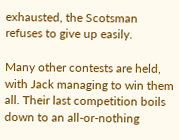exhausted, the Scotsman refuses to give up easily.

Many other contests are held, with Jack managing to win them all. Their last competition boils down to an all-or-nothing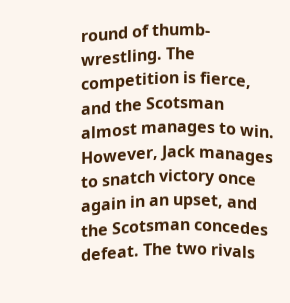round of thumb-wrestling. The competition is fierce, and the Scotsman almost manages to win. However, Jack manages to snatch victory once again in an upset, and the Scotsman concedes defeat. The two rivals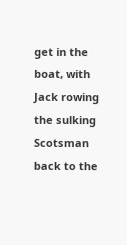get in the boat, with Jack rowing the sulking Scotsman back to the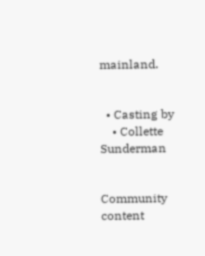mainland.


  • Casting by
    • Collette Sunderman


Community content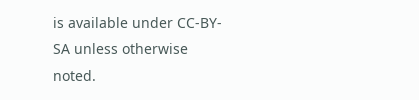is available under CC-BY-SA unless otherwise noted.